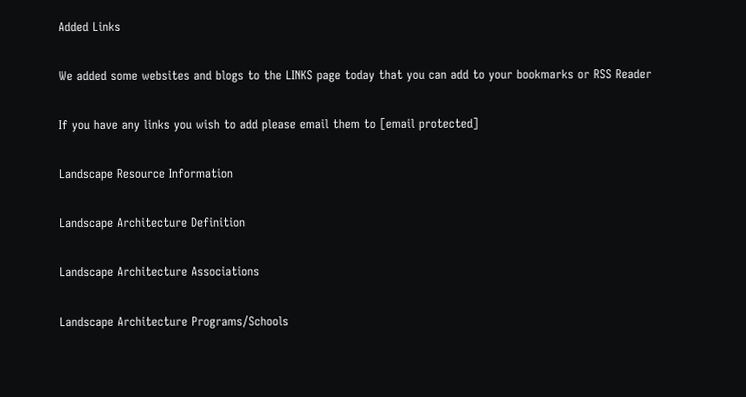Added Links

We added some websites and blogs to the LINKS page today that you can add to your bookmarks or RSS Reader

If you have any links you wish to add please email them to [email protected]

Landscape Resource Information

Landscape Architecture Definition

Landscape Architecture Associations

Landscape Architecture Programs/Schools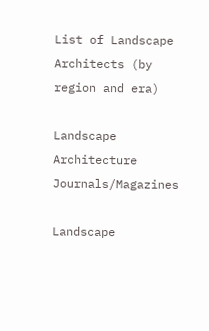List of Landscape Architects (by region and era)

Landscape Architecture Journals/Magazines

Landscape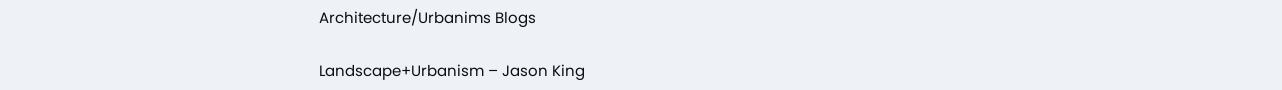Architecture/Urbanims Blogs

Landscape+Urbanism – Jason King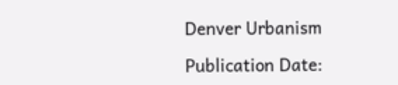Denver Urbanism

Publication Date: